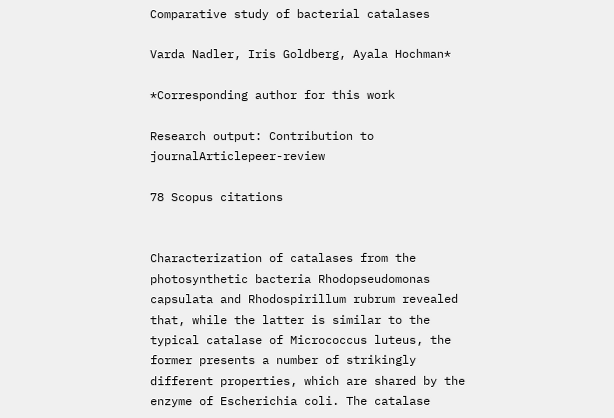Comparative study of bacterial catalases

Varda Nadler, Iris Goldberg, Ayala Hochman*

*Corresponding author for this work

Research output: Contribution to journalArticlepeer-review

78 Scopus citations


Characterization of catalases from the photosynthetic bacteria Rhodopseudomonas capsulata and Rhodospirillum rubrum revealed that, while the latter is similar to the typical catalase of Micrococcus luteus, the former presents a number of strikingly different properties, which are shared by the enzyme of Escherichia coli. The catalase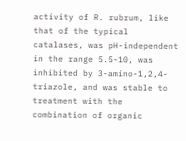activity of R. rubrum, like that of the typical catalases, was pH-independent in the range 5.5-10, was inhibited by 3-amino-1,2,4-triazole, and was stable to treatment with the combination of organic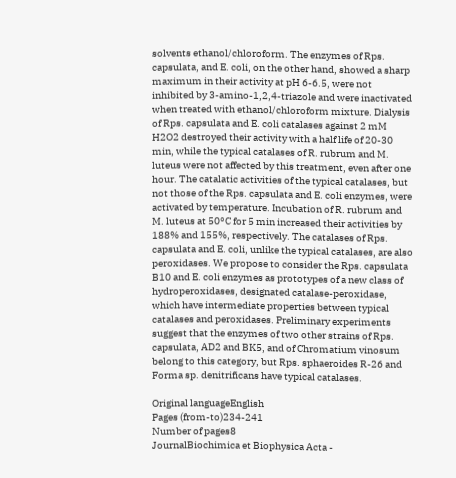solvents ethanol/chloroform. The enzymes of Rps. capsulata, and E. coli, on the other hand, showed a sharp maximum in their activity at pH 6-6.5, were not inhibited by 3-amino-1,2,4-triazole and were inactivated when treated with ethanol/chloroform mixture. Dialysis of Rps. capsulata and E. coli catalases against 2 mM H2O2 destroyed their activity with a half life of 20-30 min, while the typical catalases of R. rubrum and M. luteus were not affected by this treatment, even after one hour. The catalatic activities of the typical catalases, but not those of the Rps. capsulata and E. coli enzymes, were activated by temperature. Incubation of R. rubrum and M. luteus at 50°C for 5 min increased their activities by 188% and 155%, respectively. The catalases of Rps. capsulata and E. coli, unlike the typical catalases, are also peroxidases. We propose to consider the Rps. capsulata B10 and E. coli enzymes as prototypes of a new class of hydroperoxidases, designated catalase-peroxidase, which have intermediate properties between typical catalases and peroxidases. Preliminary experiments suggest that the enzymes of two other strains of Rps. capsulata, AD2 and BK5, and of Chromatium vinosum belong to this category, but Rps. sphaeroides R-26 and Forma sp. denitrificans have typical catalases.

Original languageEnglish
Pages (from-to)234-241
Number of pages8
JournalBiochimica et Biophysica Acta -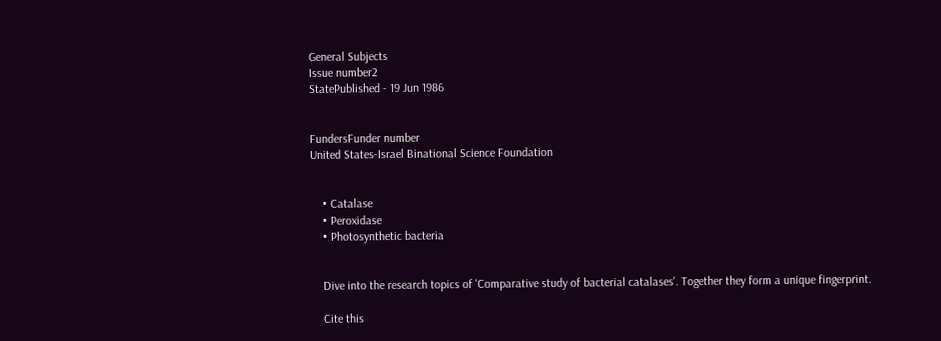General Subjects
Issue number2
StatePublished - 19 Jun 1986


FundersFunder number
United States-Israel Binational Science Foundation


    • Catalase
    • Peroxidase
    • Photosynthetic bacteria


    Dive into the research topics of 'Comparative study of bacterial catalases'. Together they form a unique fingerprint.

    Cite this